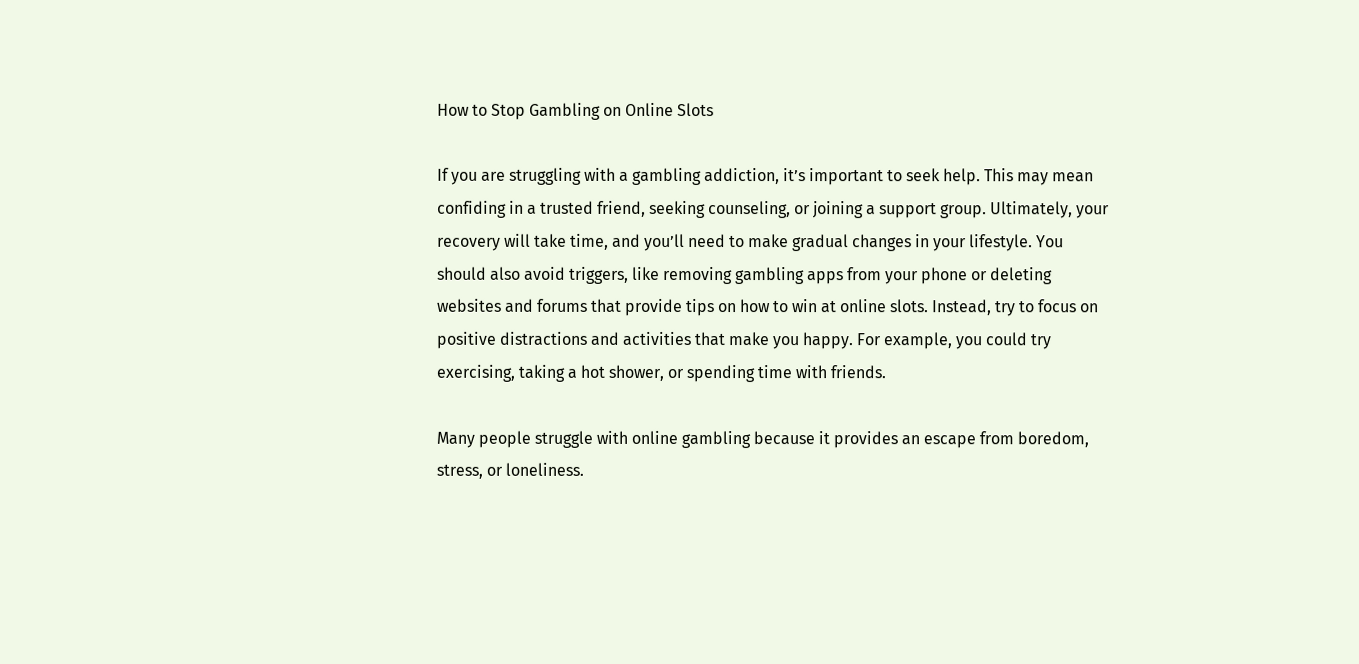How to Stop Gambling on Online Slots

If you are struggling with a gambling addiction, it’s important to seek help. This may mean confiding in a trusted friend, seeking counseling, or joining a support group. Ultimately, your recovery will take time, and you’ll need to make gradual changes in your lifestyle. You should also avoid triggers, like removing gambling apps from your phone or deleting websites and forums that provide tips on how to win at online slots. Instead, try to focus on positive distractions and activities that make you happy. For example, you could try exercising, taking a hot shower, or spending time with friends.

Many people struggle with online gambling because it provides an escape from boredom, stress, or loneliness.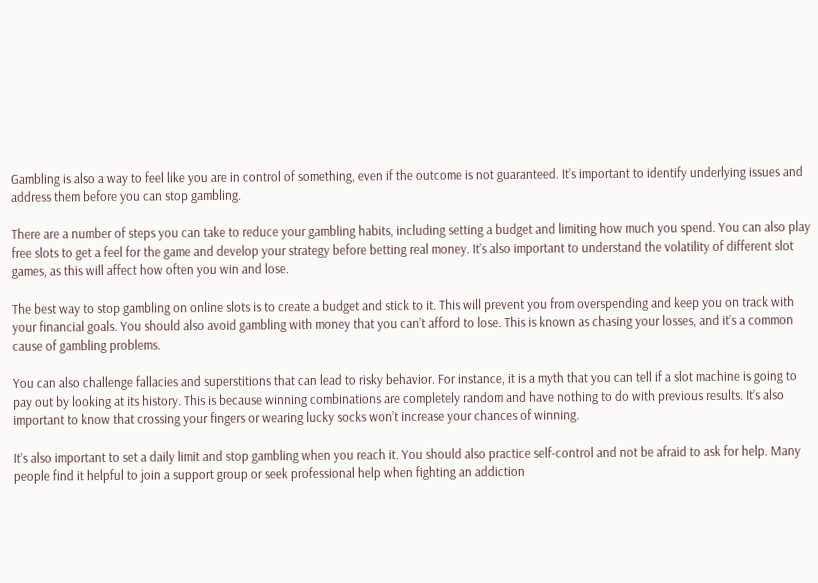Gambling is also a way to feel like you are in control of something, even if the outcome is not guaranteed. It’s important to identify underlying issues and address them before you can stop gambling.

There are a number of steps you can take to reduce your gambling habits, including setting a budget and limiting how much you spend. You can also play free slots to get a feel for the game and develop your strategy before betting real money. It’s also important to understand the volatility of different slot games, as this will affect how often you win and lose.

The best way to stop gambling on online slots is to create a budget and stick to it. This will prevent you from overspending and keep you on track with your financial goals. You should also avoid gambling with money that you can’t afford to lose. This is known as chasing your losses, and it’s a common cause of gambling problems.

You can also challenge fallacies and superstitions that can lead to risky behavior. For instance, it is a myth that you can tell if a slot machine is going to pay out by looking at its history. This is because winning combinations are completely random and have nothing to do with previous results. It’s also important to know that crossing your fingers or wearing lucky socks won’t increase your chances of winning.

It’s also important to set a daily limit and stop gambling when you reach it. You should also practice self-control and not be afraid to ask for help. Many people find it helpful to join a support group or seek professional help when fighting an addiction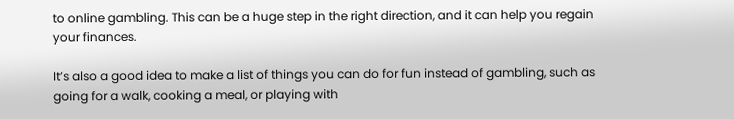to online gambling. This can be a huge step in the right direction, and it can help you regain your finances.

It’s also a good idea to make a list of things you can do for fun instead of gambling, such as going for a walk, cooking a meal, or playing with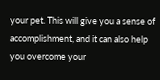your pet. This will give you a sense of accomplishment, and it can also help you overcome your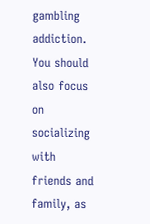gambling addiction. You should also focus on socializing with friends and family, as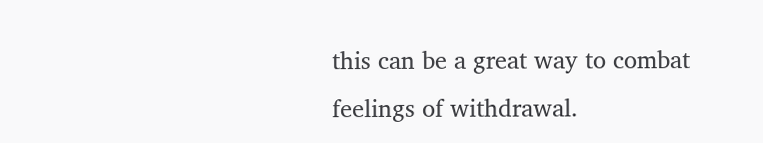this can be a great way to combat feelings of withdrawal.